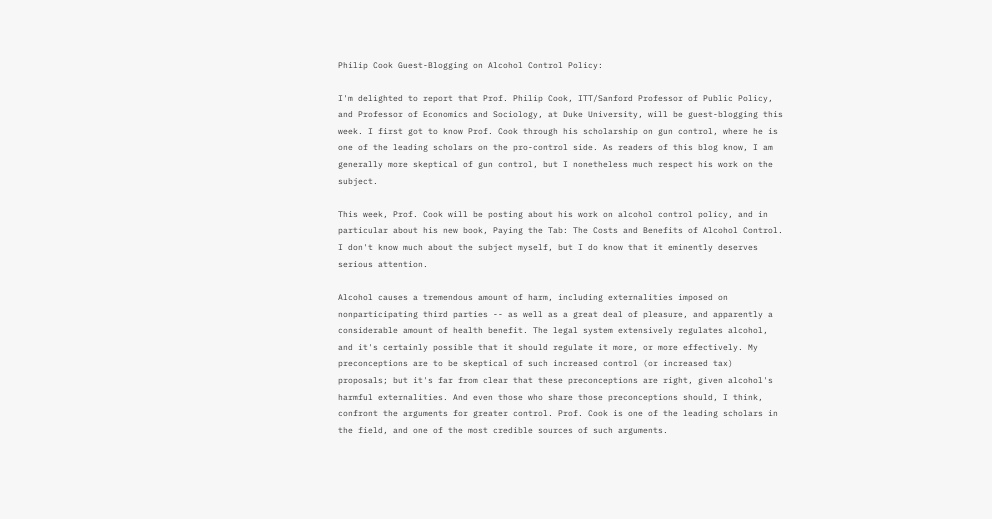Philip Cook Guest-Blogging on Alcohol Control Policy:

I'm delighted to report that Prof. Philip Cook, ITT/Sanford Professor of Public Policy, and Professor of Economics and Sociology, at Duke University, will be guest-blogging this week. I first got to know Prof. Cook through his scholarship on gun control, where he is one of the leading scholars on the pro-control side. As readers of this blog know, I am generally more skeptical of gun control, but I nonetheless much respect his work on the subject.

This week, Prof. Cook will be posting about his work on alcohol control policy, and in particular about his new book, Paying the Tab: The Costs and Benefits of Alcohol Control. I don't know much about the subject myself, but I do know that it eminently deserves serious attention.

Alcohol causes a tremendous amount of harm, including externalities imposed on nonparticipating third parties -- as well as a great deal of pleasure, and apparently a considerable amount of health benefit. The legal system extensively regulates alcohol, and it's certainly possible that it should regulate it more, or more effectively. My preconceptions are to be skeptical of such increased control (or increased tax) proposals; but it's far from clear that these preconceptions are right, given alcohol's harmful externalities. And even those who share those preconceptions should, I think, confront the arguments for greater control. Prof. Cook is one of the leading scholars in the field, and one of the most credible sources of such arguments.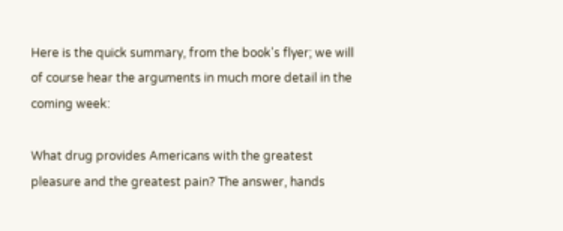Here is the quick summary, from the book's flyer; we will of course hear the arguments in much more detail in the coming week:

What drug provides Americans with the greatest pleasure and the greatest pain? The answer, hands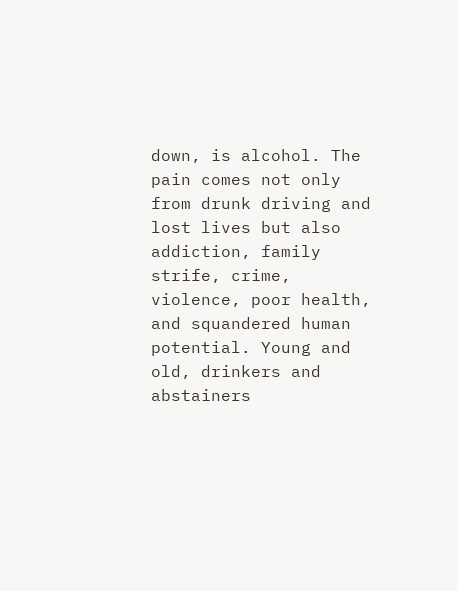down, is alcohol. The pain comes not only from drunk driving and lost lives but also addiction, family strife, crime, violence, poor health, and squandered human potential. Young and old, drinkers and abstainers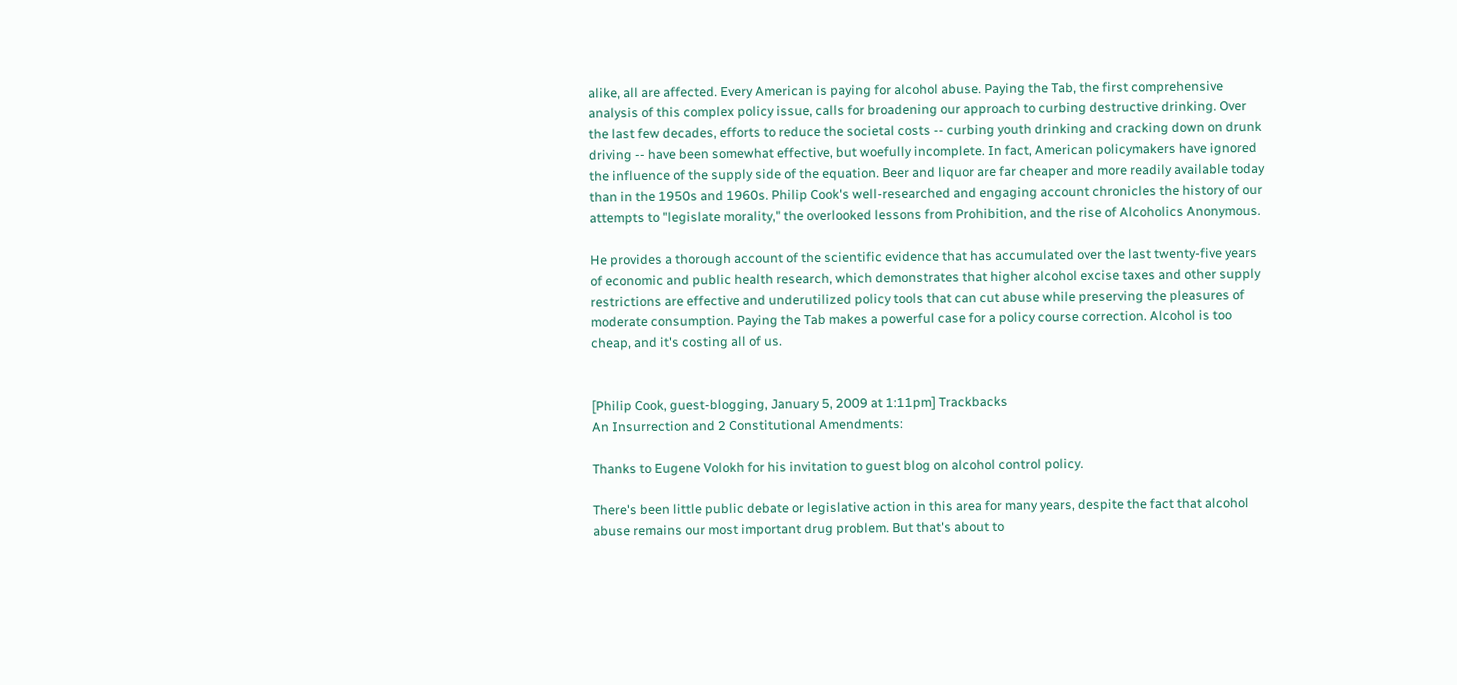alike, all are affected. Every American is paying for alcohol abuse. Paying the Tab, the first comprehensive analysis of this complex policy issue, calls for broadening our approach to curbing destructive drinking. Over the last few decades, efforts to reduce the societal costs -- curbing youth drinking and cracking down on drunk driving -- have been somewhat effective, but woefully incomplete. In fact, American policymakers have ignored the influence of the supply side of the equation. Beer and liquor are far cheaper and more readily available today than in the 1950s and 1960s. Philip Cook's well-researched and engaging account chronicles the history of our attempts to "legislate morality," the overlooked lessons from Prohibition, and the rise of Alcoholics Anonymous.

He provides a thorough account of the scientific evidence that has accumulated over the last twenty-five years of economic and public health research, which demonstrates that higher alcohol excise taxes and other supply restrictions are effective and underutilized policy tools that can cut abuse while preserving the pleasures of moderate consumption. Paying the Tab makes a powerful case for a policy course correction. Alcohol is too cheap, and it's costing all of us.


[Philip Cook, guest-blogging, January 5, 2009 at 1:11pm] Trackbacks
An Insurrection and 2 Constitutional Amendments:

Thanks to Eugene Volokh for his invitation to guest blog on alcohol control policy.

There's been little public debate or legislative action in this area for many years, despite the fact that alcohol abuse remains our most important drug problem. But that's about to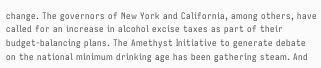change. The governors of New York and California, among others, have called for an increase in alcohol excise taxes as part of their budget-balancing plans. The Amethyst Initiative to generate debate on the national minimum drinking age has been gathering steam. And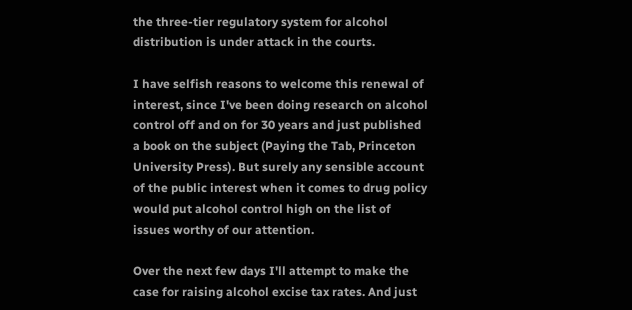the three-tier regulatory system for alcohol distribution is under attack in the courts.

I have selfish reasons to welcome this renewal of interest, since I've been doing research on alcohol control off and on for 30 years and just published a book on the subject (Paying the Tab, Princeton University Press). But surely any sensible account of the public interest when it comes to drug policy would put alcohol control high on the list of issues worthy of our attention.

Over the next few days I'll attempt to make the case for raising alcohol excise tax rates. And just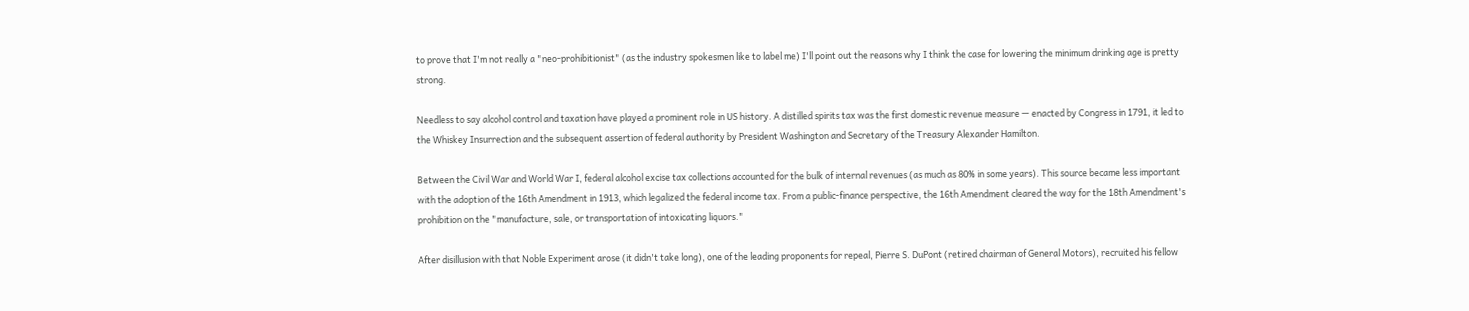to prove that I'm not really a "neo-prohibitionist" (as the industry spokesmen like to label me) I'll point out the reasons why I think the case for lowering the minimum drinking age is pretty strong.

Needless to say alcohol control and taxation have played a prominent role in US history. A distilled spirits tax was the first domestic revenue measure — enacted by Congress in 1791, it led to the Whiskey Insurrection and the subsequent assertion of federal authority by President Washington and Secretary of the Treasury Alexander Hamilton.

Between the Civil War and World War I, federal alcohol excise tax collections accounted for the bulk of internal revenues (as much as 80% in some years). This source became less important with the adoption of the 16th Amendment in 1913, which legalized the federal income tax. From a public-finance perspective, the 16th Amendment cleared the way for the 18th Amendment's prohibition on the "manufacture, sale, or transportation of intoxicating liquors."

After disillusion with that Noble Experiment arose (it didn't take long), one of the leading proponents for repeal, Pierre S. DuPont (retired chairman of General Motors), recruited his fellow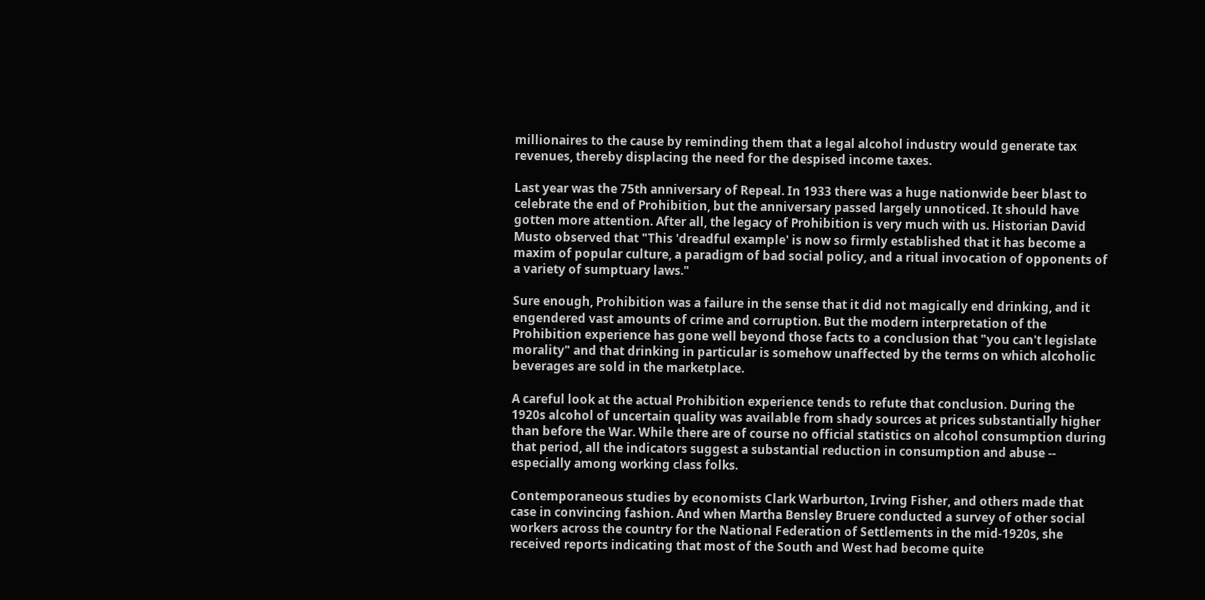millionaires to the cause by reminding them that a legal alcohol industry would generate tax revenues, thereby displacing the need for the despised income taxes.

Last year was the 75th anniversary of Repeal. In 1933 there was a huge nationwide beer blast to celebrate the end of Prohibition, but the anniversary passed largely unnoticed. It should have gotten more attention. After all, the legacy of Prohibition is very much with us. Historian David Musto observed that "This 'dreadful example' is now so firmly established that it has become a maxim of popular culture, a paradigm of bad social policy, and a ritual invocation of opponents of a variety of sumptuary laws."

Sure enough, Prohibition was a failure in the sense that it did not magically end drinking, and it engendered vast amounts of crime and corruption. But the modern interpretation of the Prohibition experience has gone well beyond those facts to a conclusion that "you can't legislate morality" and that drinking in particular is somehow unaffected by the terms on which alcoholic beverages are sold in the marketplace.

A careful look at the actual Prohibition experience tends to refute that conclusion. During the 1920s alcohol of uncertain quality was available from shady sources at prices substantially higher than before the War. While there are of course no official statistics on alcohol consumption during that period, all the indicators suggest a substantial reduction in consumption and abuse -- especially among working class folks.

Contemporaneous studies by economists Clark Warburton, Irving Fisher, and others made that case in convincing fashion. And when Martha Bensley Bruere conducted a survey of other social workers across the country for the National Federation of Settlements in the mid-1920s, she received reports indicating that most of the South and West had become quite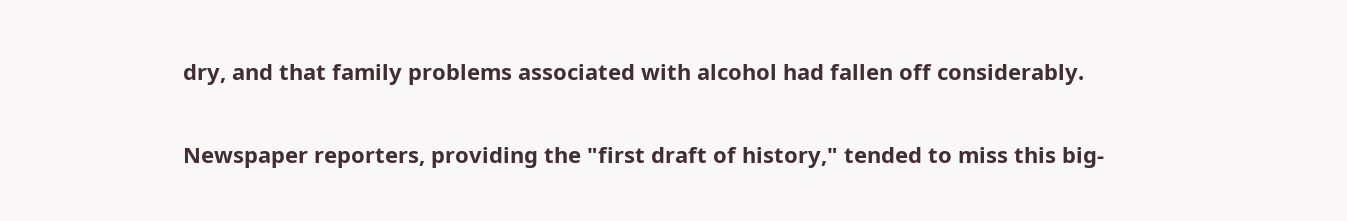dry, and that family problems associated with alcohol had fallen off considerably.

Newspaper reporters, providing the "first draft of history," tended to miss this big-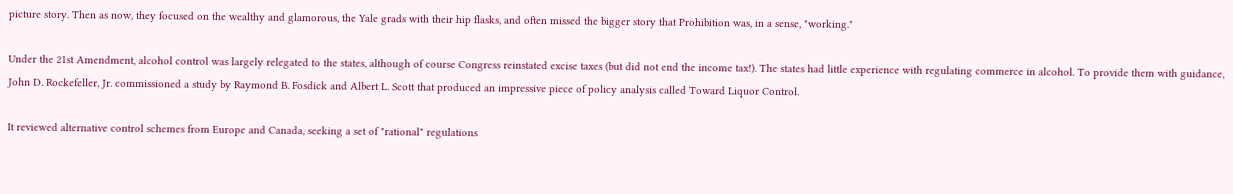picture story. Then as now, they focused on the wealthy and glamorous, the Yale grads with their hip flasks, and often missed the bigger story that Prohibition was, in a sense, "working."

Under the 21st Amendment, alcohol control was largely relegated to the states, although of course Congress reinstated excise taxes (but did not end the income tax!). The states had little experience with regulating commerce in alcohol. To provide them with guidance, John D. Rockefeller, Jr. commissioned a study by Raymond B. Fosdick and Albert L. Scott that produced an impressive piece of policy analysis called Toward Liquor Control.

It reviewed alternative control schemes from Europe and Canada, seeking a set of "rational" regulations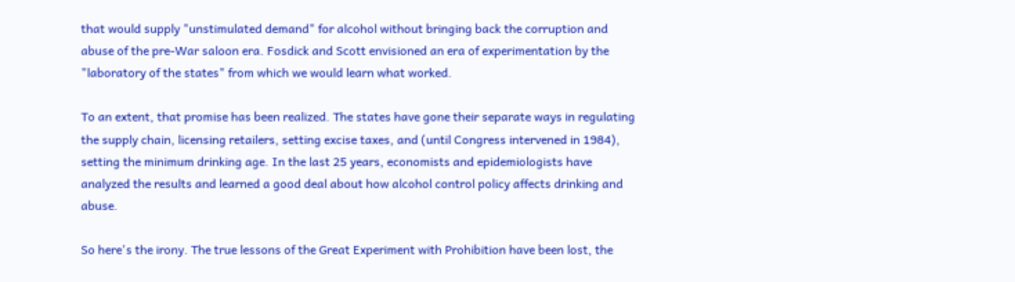that would supply "unstimulated demand" for alcohol without bringing back the corruption and abuse of the pre-War saloon era. Fosdick and Scott envisioned an era of experimentation by the "laboratory of the states" from which we would learn what worked.

To an extent, that promise has been realized. The states have gone their separate ways in regulating the supply chain, licensing retailers, setting excise taxes, and (until Congress intervened in 1984), setting the minimum drinking age. In the last 25 years, economists and epidemiologists have analyzed the results and learned a good deal about how alcohol control policy affects drinking and abuse.

So here's the irony. The true lessons of the Great Experiment with Prohibition have been lost, the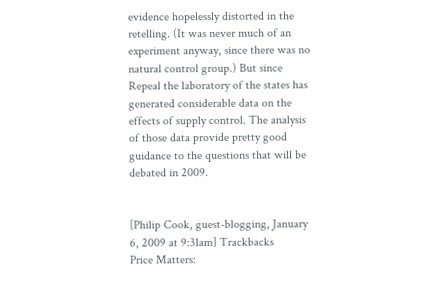evidence hopelessly distorted in the retelling. (It was never much of an experiment anyway, since there was no natural control group.) But since Repeal the laboratory of the states has generated considerable data on the effects of supply control. The analysis of those data provide pretty good guidance to the questions that will be debated in 2009.


[Philip Cook, guest-blogging, January 6, 2009 at 9:31am] Trackbacks
Price Matters: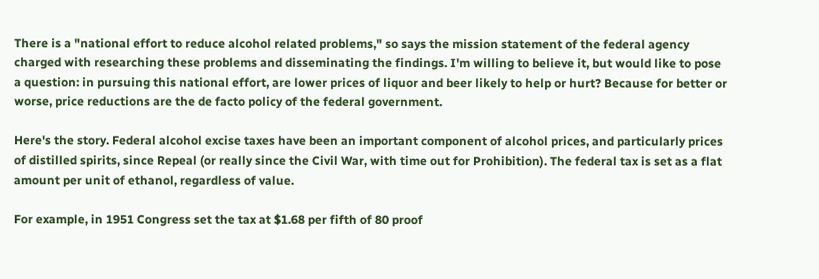There is a "national effort to reduce alcohol related problems," so says the mission statement of the federal agency charged with researching these problems and disseminating the findings. I'm willing to believe it, but would like to pose a question: in pursuing this national effort, are lower prices of liquor and beer likely to help or hurt? Because for better or worse, price reductions are the de facto policy of the federal government.

Here's the story. Federal alcohol excise taxes have been an important component of alcohol prices, and particularly prices of distilled spirits, since Repeal (or really since the Civil War, with time out for Prohibition). The federal tax is set as a flat amount per unit of ethanol, regardless of value.

For example, in 1951 Congress set the tax at $1.68 per fifth of 80 proof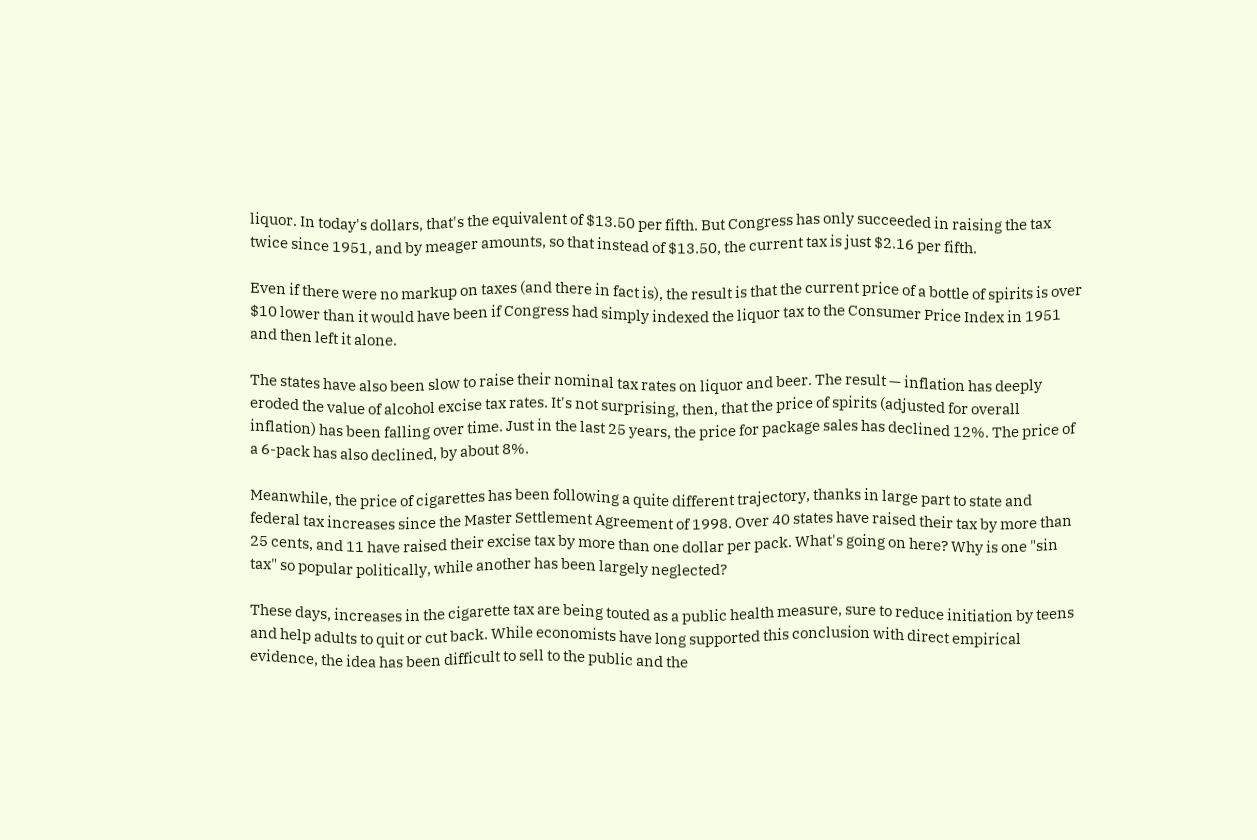liquor. In today's dollars, that's the equivalent of $13.50 per fifth. But Congress has only succeeded in raising the tax twice since 1951, and by meager amounts, so that instead of $13.50, the current tax is just $2.16 per fifth.

Even if there were no markup on taxes (and there in fact is), the result is that the current price of a bottle of spirits is over $10 lower than it would have been if Congress had simply indexed the liquor tax to the Consumer Price Index in 1951 and then left it alone.

The states have also been slow to raise their nominal tax rates on liquor and beer. The result — inflation has deeply eroded the value of alcohol excise tax rates. It's not surprising, then, that the price of spirits (adjusted for overall inflation) has been falling over time. Just in the last 25 years, the price for package sales has declined 12%. The price of a 6-pack has also declined, by about 8%.

Meanwhile, the price of cigarettes has been following a quite different trajectory, thanks in large part to state and federal tax increases since the Master Settlement Agreement of 1998. Over 40 states have raised their tax by more than 25 cents, and 11 have raised their excise tax by more than one dollar per pack. What's going on here? Why is one "sin tax" so popular politically, while another has been largely neglected?

These days, increases in the cigarette tax are being touted as a public health measure, sure to reduce initiation by teens and help adults to quit or cut back. While economists have long supported this conclusion with direct empirical evidence, the idea has been difficult to sell to the public and the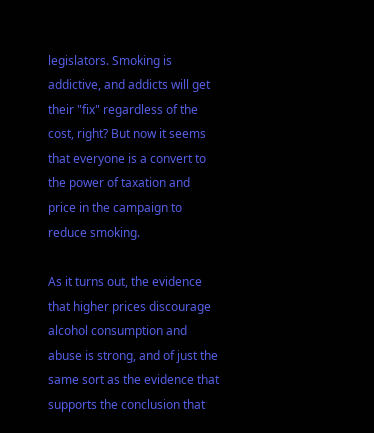legislators. Smoking is addictive, and addicts will get their "fix" regardless of the cost, right? But now it seems that everyone is a convert to the power of taxation and price in the campaign to reduce smoking.

As it turns out, the evidence that higher prices discourage alcohol consumption and abuse is strong, and of just the same sort as the evidence that supports the conclusion that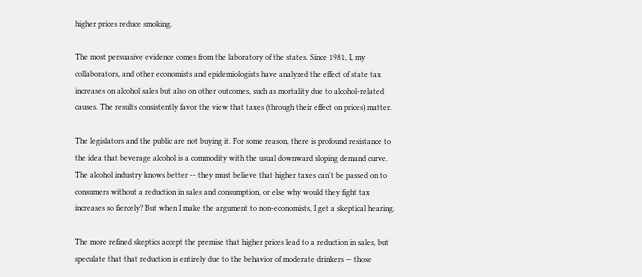higher prices reduce smoking.

The most persuasive evidence comes from the laboratory of the states. Since 1981, I, my collaborators, and other economists and epidemiologists have analyzed the effect of state tax increases on alcohol sales but also on other outcomes, such as mortality due to alcohol-related causes. The results consistently favor the view that taxes (through their effect on prices) matter.

The legislators and the public are not buying it. For some reason, there is profound resistance to the idea that beverage alcohol is a commodity with the usual downward sloping demand curve. The alcohol industry knows better -- they must believe that higher taxes can't be passed on to consumers without a reduction in sales and consumption, or else why would they fight tax increases so fiercely? But when I make the argument to non-economists, I get a skeptical hearing.

The more refined skeptics accept the premise that higher prices lead to a reduction in sales, but speculate that that reduction is entirely due to the behavior of moderate drinkers — those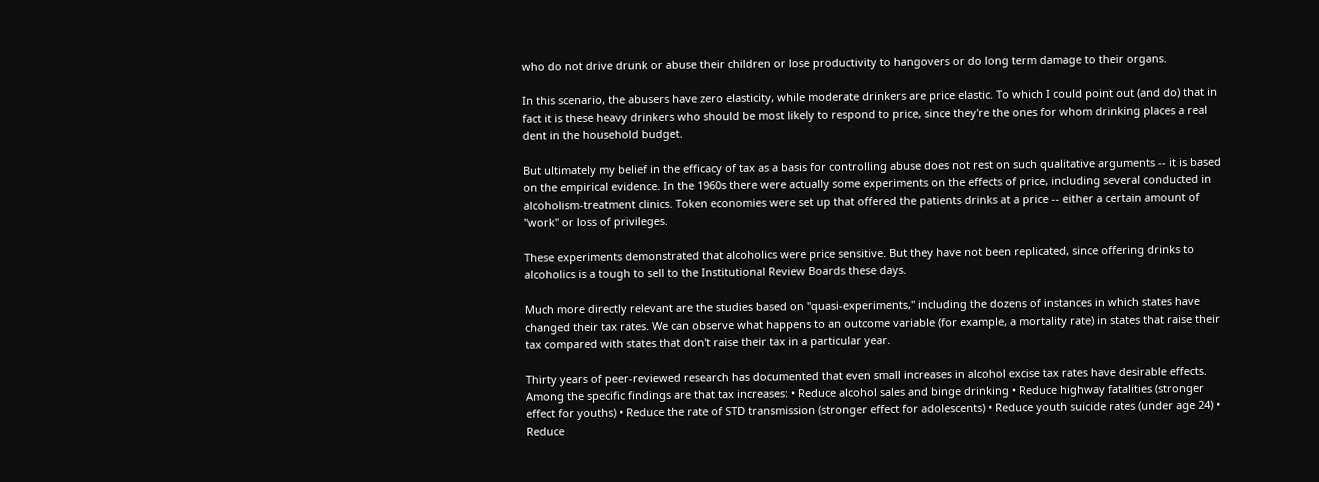who do not drive drunk or abuse their children or lose productivity to hangovers or do long term damage to their organs.

In this scenario, the abusers have zero elasticity, while moderate drinkers are price elastic. To which I could point out (and do) that in fact it is these heavy drinkers who should be most likely to respond to price, since they're the ones for whom drinking places a real dent in the household budget.

But ultimately my belief in the efficacy of tax as a basis for controlling abuse does not rest on such qualitative arguments -- it is based on the empirical evidence. In the 1960s there were actually some experiments on the effects of price, including several conducted in alcoholism-treatment clinics. Token economies were set up that offered the patients drinks at a price -- either a certain amount of "work" or loss of privileges.

These experiments demonstrated that alcoholics were price sensitive. But they have not been replicated, since offering drinks to alcoholics is a tough to sell to the Institutional Review Boards these days.

Much more directly relevant are the studies based on "quasi-experiments," including the dozens of instances in which states have changed their tax rates. We can observe what happens to an outcome variable (for example, a mortality rate) in states that raise their tax compared with states that don't raise their tax in a particular year.

Thirty years of peer-reviewed research has documented that even small increases in alcohol excise tax rates have desirable effects. Among the specific findings are that tax increases: • Reduce alcohol sales and binge drinking • Reduce highway fatalities (stronger effect for youths) • Reduce the rate of STD transmission (stronger effect for adolescents) • Reduce youth suicide rates (under age 24) • Reduce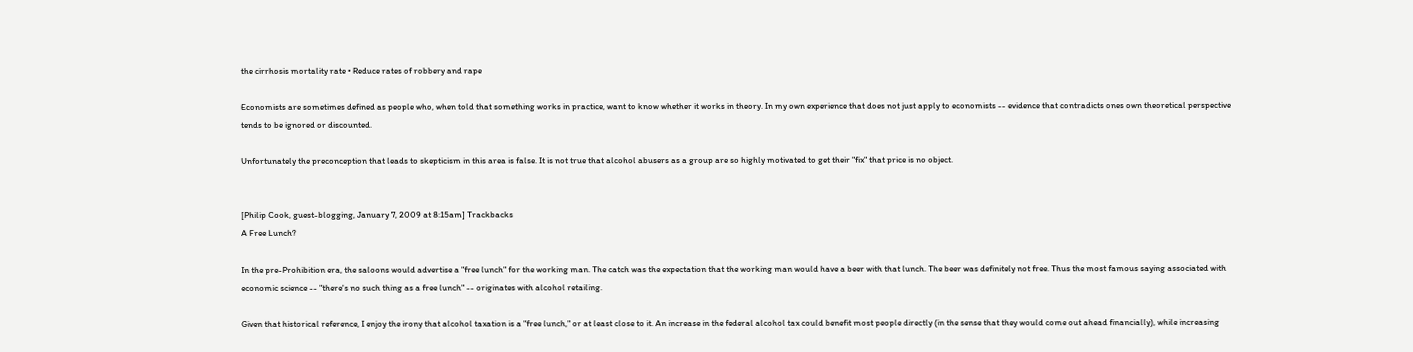the cirrhosis mortality rate • Reduce rates of robbery and rape

Economists are sometimes defined as people who, when told that something works in practice, want to know whether it works in theory. In my own experience that does not just apply to economists -- evidence that contradicts ones own theoretical perspective tends to be ignored or discounted.

Unfortunately the preconception that leads to skepticism in this area is false. It is not true that alcohol abusers as a group are so highly motivated to get their "fix" that price is no object.


[Philip Cook, guest-blogging, January 7, 2009 at 8:15am] Trackbacks
A Free Lunch?

In the pre-Prohibition era, the saloons would advertise a "free lunch" for the working man. The catch was the expectation that the working man would have a beer with that lunch. The beer was definitely not free. Thus the most famous saying associated with economic science -- "there's no such thing as a free lunch" -- originates with alcohol retailing.

Given that historical reference, I enjoy the irony that alcohol taxation is a "free lunch," or at least close to it. An increase in the federal alcohol tax could benefit most people directly (in the sense that they would come out ahead financially), while increasing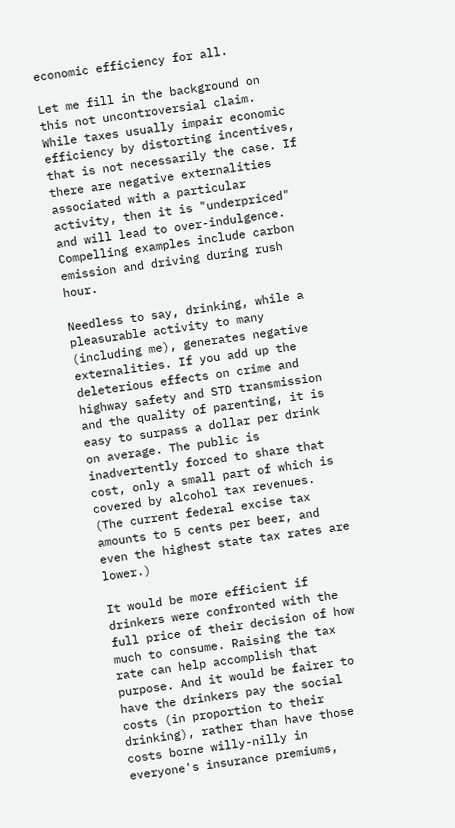economic efficiency for all.

Let me fill in the background on this not uncontroversial claim. While taxes usually impair economic efficiency by distorting incentives, that is not necessarily the case. If there are negative externalities associated with a particular activity, then it is "underpriced" and will lead to over-indulgence. Compelling examples include carbon emission and driving during rush hour.

Needless to say, drinking, while a pleasurable activity to many (including me), generates negative externalities. If you add up the deleterious effects on crime and highway safety and STD transmission and the quality of parenting, it is easy to surpass a dollar per drink on average. The public is inadvertently forced to share that cost, only a small part of which is covered by alcohol tax revenues. (The current federal excise tax amounts to 5 cents per beer, and even the highest state tax rates are lower.)

It would be more efficient if drinkers were confronted with the full price of their decision of how much to consume. Raising the tax rate can help accomplish that purpose. And it would be fairer to have the drinkers pay the social costs (in proportion to their drinking), rather than have those costs borne willy-nilly in everyone's insurance premiums,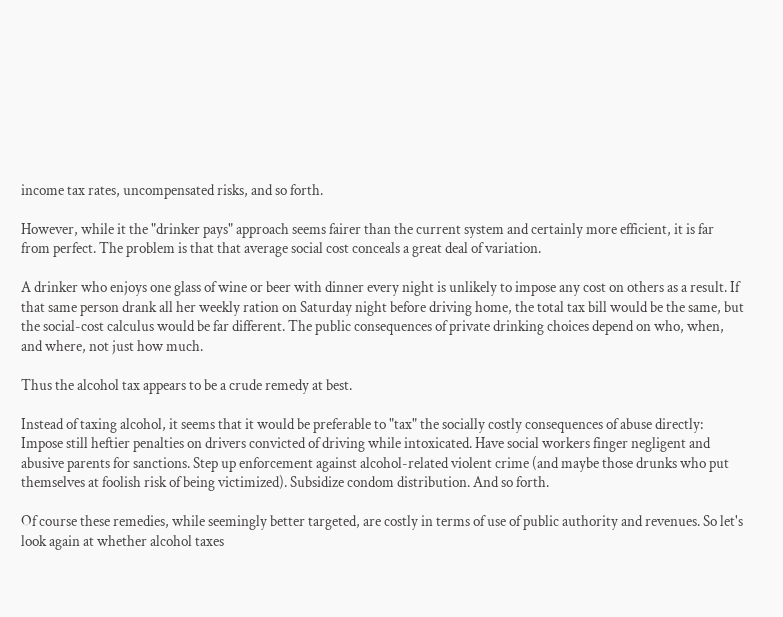income tax rates, uncompensated risks, and so forth.

However, while it the "drinker pays" approach seems fairer than the current system and certainly more efficient, it is far from perfect. The problem is that that average social cost conceals a great deal of variation.

A drinker who enjoys one glass of wine or beer with dinner every night is unlikely to impose any cost on others as a result. If that same person drank all her weekly ration on Saturday night before driving home, the total tax bill would be the same, but the social-cost calculus would be far different. The public consequences of private drinking choices depend on who, when, and where, not just how much.

Thus the alcohol tax appears to be a crude remedy at best.

Instead of taxing alcohol, it seems that it would be preferable to "tax" the socially costly consequences of abuse directly: Impose still heftier penalties on drivers convicted of driving while intoxicated. Have social workers finger negligent and abusive parents for sanctions. Step up enforcement against alcohol-related violent crime (and maybe those drunks who put themselves at foolish risk of being victimized). Subsidize condom distribution. And so forth.

Of course these remedies, while seemingly better targeted, are costly in terms of use of public authority and revenues. So let's look again at whether alcohol taxes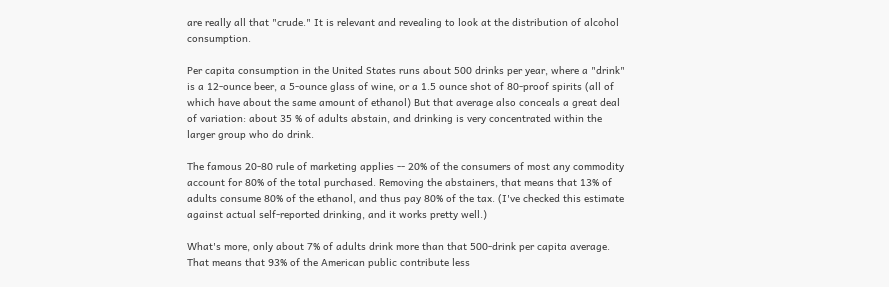are really all that "crude." It is relevant and revealing to look at the distribution of alcohol consumption.

Per capita consumption in the United States runs about 500 drinks per year, where a "drink" is a 12-ounce beer, a 5-ounce glass of wine, or a 1.5 ounce shot of 80-proof spirits (all of which have about the same amount of ethanol) But that average also conceals a great deal of variation: about 35 % of adults abstain, and drinking is very concentrated within the larger group who do drink.

The famous 20-80 rule of marketing applies -- 20% of the consumers of most any commodity account for 80% of the total purchased. Removing the abstainers, that means that 13% of adults consume 80% of the ethanol, and thus pay 80% of the tax. (I've checked this estimate against actual self-reported drinking, and it works pretty well.)

What's more, only about 7% of adults drink more than that 500-drink per capita average. That means that 93% of the American public contribute less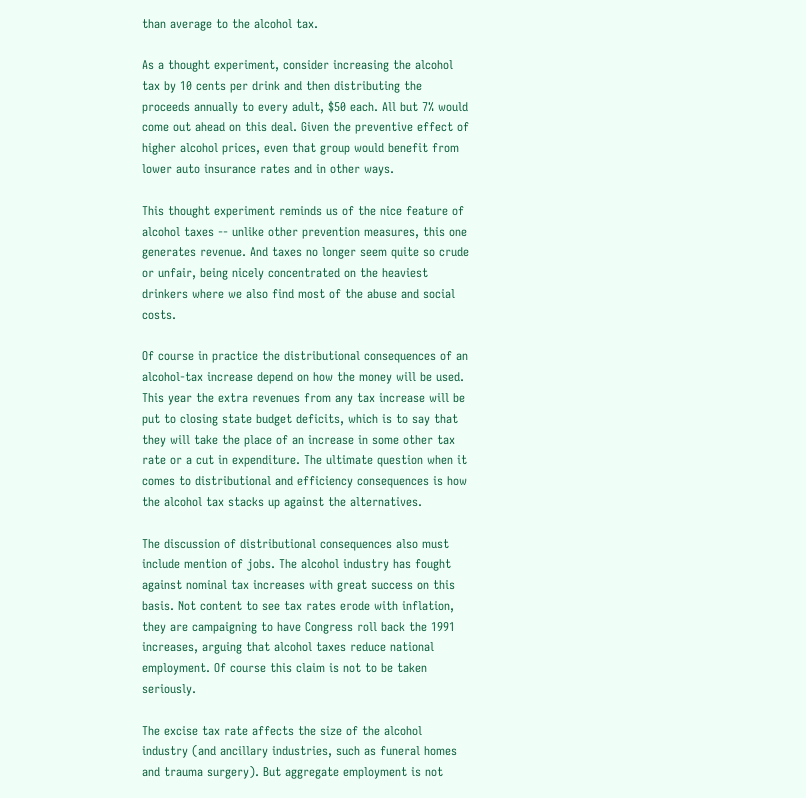than average to the alcohol tax.

As a thought experiment, consider increasing the alcohol tax by 10 cents per drink and then distributing the proceeds annually to every adult, $50 each. All but 7% would come out ahead on this deal. Given the preventive effect of higher alcohol prices, even that group would benefit from lower auto insurance rates and in other ways.

This thought experiment reminds us of the nice feature of alcohol taxes -- unlike other prevention measures, this one generates revenue. And taxes no longer seem quite so crude or unfair, being nicely concentrated on the heaviest drinkers where we also find most of the abuse and social costs.

Of course in practice the distributional consequences of an alcohol-tax increase depend on how the money will be used. This year the extra revenues from any tax increase will be put to closing state budget deficits, which is to say that they will take the place of an increase in some other tax rate or a cut in expenditure. The ultimate question when it comes to distributional and efficiency consequences is how the alcohol tax stacks up against the alternatives.

The discussion of distributional consequences also must include mention of jobs. The alcohol industry has fought against nominal tax increases with great success on this basis. Not content to see tax rates erode with inflation, they are campaigning to have Congress roll back the 1991 increases, arguing that alcohol taxes reduce national employment. Of course this claim is not to be taken seriously.

The excise tax rate affects the size of the alcohol industry (and ancillary industries, such as funeral homes and trauma surgery). But aggregate employment is not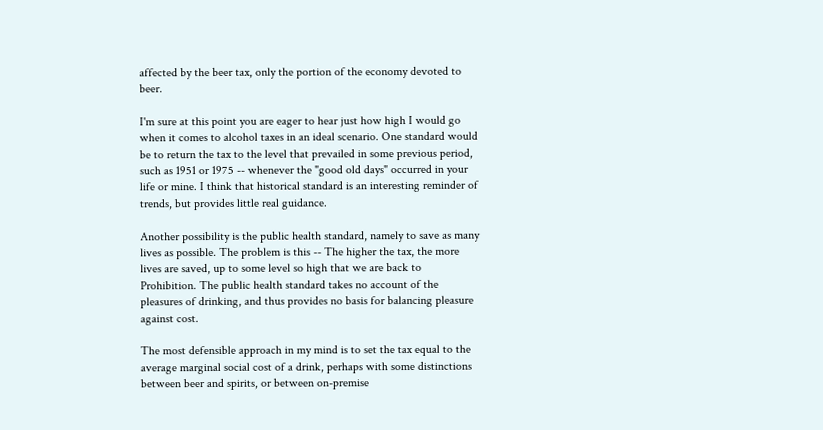affected by the beer tax, only the portion of the economy devoted to beer.

I'm sure at this point you are eager to hear just how high I would go when it comes to alcohol taxes in an ideal scenario. One standard would be to return the tax to the level that prevailed in some previous period, such as 1951 or 1975 -- whenever the "good old days" occurred in your life or mine. I think that historical standard is an interesting reminder of trends, but provides little real guidance.

Another possibility is the public health standard, namely to save as many lives as possible. The problem is this -- The higher the tax, the more lives are saved, up to some level so high that we are back to Prohibition. The public health standard takes no account of the pleasures of drinking, and thus provides no basis for balancing pleasure against cost.

The most defensible approach in my mind is to set the tax equal to the average marginal social cost of a drink, perhaps with some distinctions between beer and spirits, or between on-premise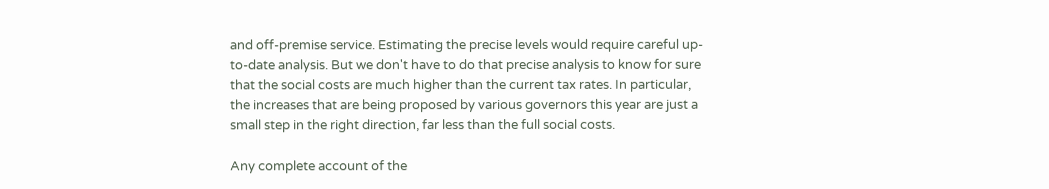and off-premise service. Estimating the precise levels would require careful up-to-date analysis. But we don't have to do that precise analysis to know for sure that the social costs are much higher than the current tax rates. In particular, the increases that are being proposed by various governors this year are just a small step in the right direction, far less than the full social costs.

Any complete account of the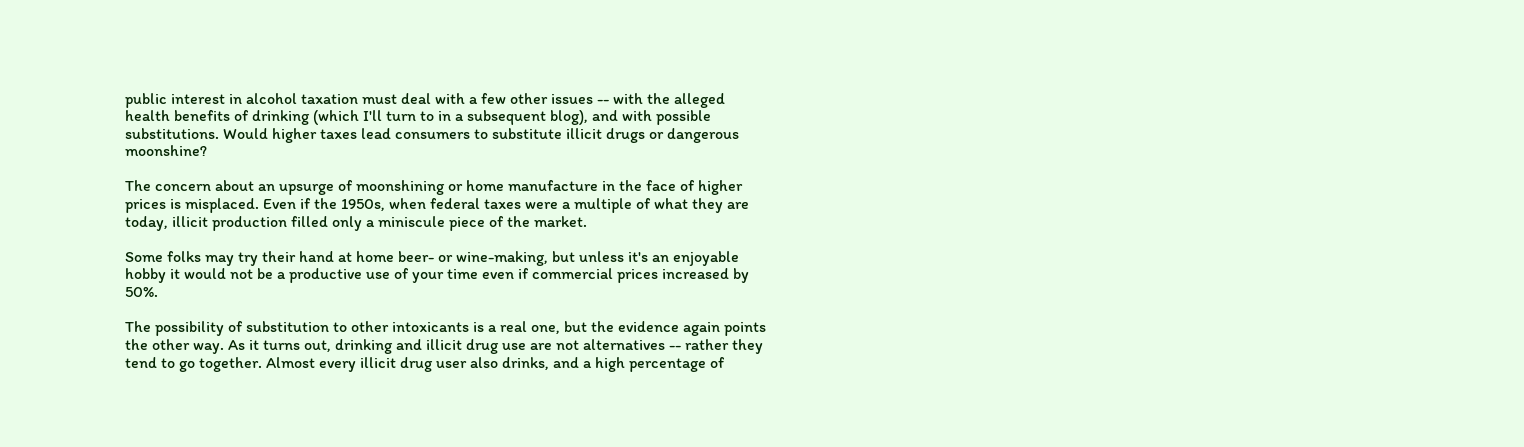public interest in alcohol taxation must deal with a few other issues -- with the alleged health benefits of drinking (which I'll turn to in a subsequent blog), and with possible substitutions. Would higher taxes lead consumers to substitute illicit drugs or dangerous moonshine?

The concern about an upsurge of moonshining or home manufacture in the face of higher prices is misplaced. Even if the 1950s, when federal taxes were a multiple of what they are today, illicit production filled only a miniscule piece of the market.

Some folks may try their hand at home beer- or wine-making, but unless it's an enjoyable hobby it would not be a productive use of your time even if commercial prices increased by 50%.

The possibility of substitution to other intoxicants is a real one, but the evidence again points the other way. As it turns out, drinking and illicit drug use are not alternatives -- rather they tend to go together. Almost every illicit drug user also drinks, and a high percentage of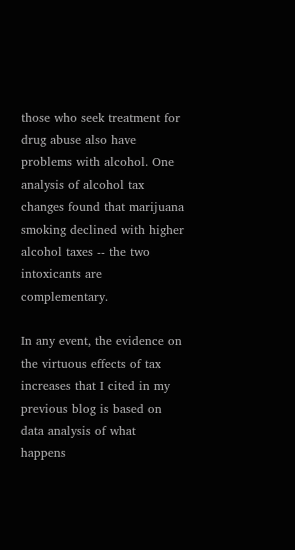those who seek treatment for drug abuse also have problems with alcohol. One analysis of alcohol tax changes found that marijuana smoking declined with higher alcohol taxes -- the two intoxicants are complementary.

In any event, the evidence on the virtuous effects of tax increases that I cited in my previous blog is based on data analysis of what happens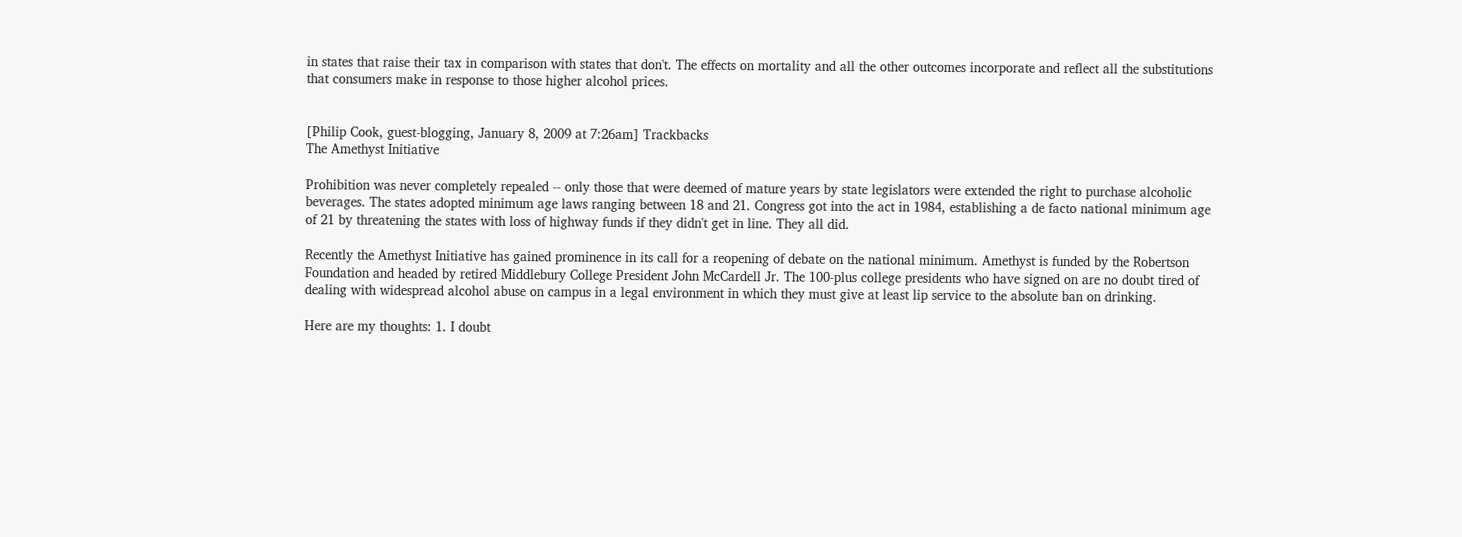in states that raise their tax in comparison with states that don't. The effects on mortality and all the other outcomes incorporate and reflect all the substitutions that consumers make in response to those higher alcohol prices.


[Philip Cook, guest-blogging, January 8, 2009 at 7:26am] Trackbacks
The Amethyst Initiative

Prohibition was never completely repealed -- only those that were deemed of mature years by state legislators were extended the right to purchase alcoholic beverages. The states adopted minimum age laws ranging between 18 and 21. Congress got into the act in 1984, establishing a de facto national minimum age of 21 by threatening the states with loss of highway funds if they didn't get in line. They all did.

Recently the Amethyst Initiative has gained prominence in its call for a reopening of debate on the national minimum. Amethyst is funded by the Robertson Foundation and headed by retired Middlebury College President John McCardell Jr. The 100-plus college presidents who have signed on are no doubt tired of dealing with widespread alcohol abuse on campus in a legal environment in which they must give at least lip service to the absolute ban on drinking.

Here are my thoughts: 1. I doubt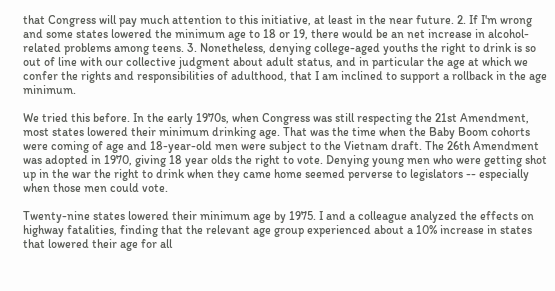that Congress will pay much attention to this initiative, at least in the near future. 2. If I'm wrong and some states lowered the minimum age to 18 or 19, there would be an net increase in alcohol-related problems among teens. 3. Nonetheless, denying college-aged youths the right to drink is so out of line with our collective judgment about adult status, and in particular the age at which we confer the rights and responsibilities of adulthood, that I am inclined to support a rollback in the age minimum.

We tried this before. In the early 1970s, when Congress was still respecting the 21st Amendment, most states lowered their minimum drinking age. That was the time when the Baby Boom cohorts were coming of age and 18-year-old men were subject to the Vietnam draft. The 26th Amendment was adopted in 1970, giving 18 year olds the right to vote. Denying young men who were getting shot up in the war the right to drink when they came home seemed perverse to legislators -- especially when those men could vote.

Twenty-nine states lowered their minimum age by 1975. I and a colleague analyzed the effects on highway fatalities, finding that the relevant age group experienced about a 10% increase in states that lowered their age for all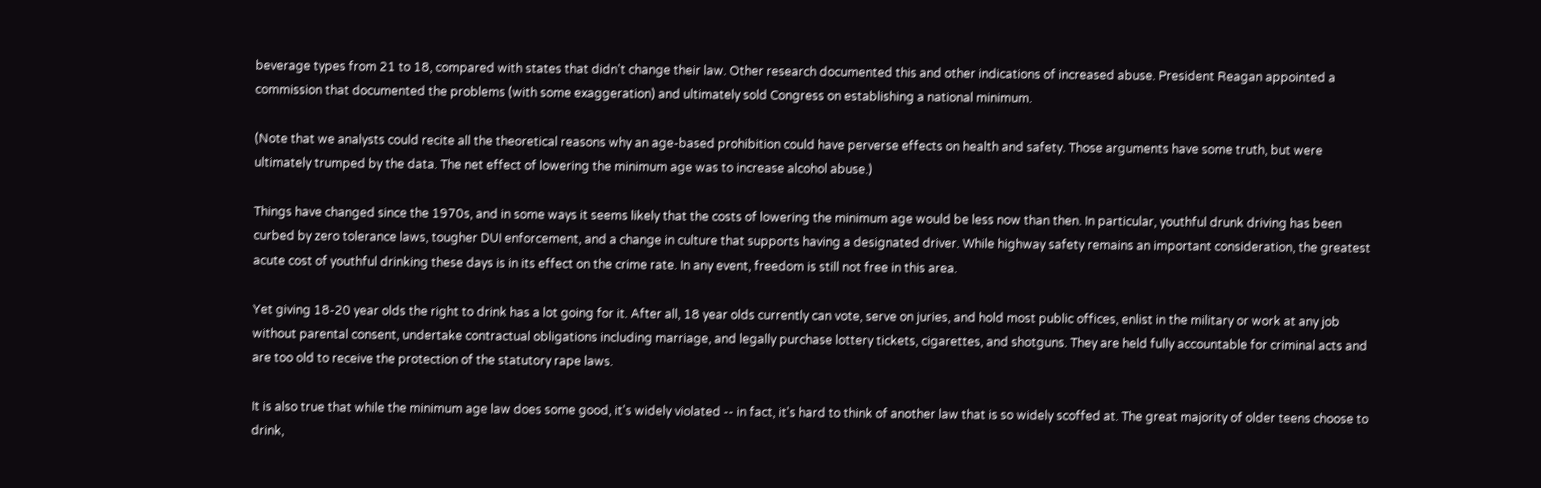beverage types from 21 to 18, compared with states that didn't change their law. Other research documented this and other indications of increased abuse. President Reagan appointed a commission that documented the problems (with some exaggeration) and ultimately sold Congress on establishing a national minimum.

(Note that we analysts could recite all the theoretical reasons why an age-based prohibition could have perverse effects on health and safety. Those arguments have some truth, but were ultimately trumped by the data. The net effect of lowering the minimum age was to increase alcohol abuse.)

Things have changed since the 1970s, and in some ways it seems likely that the costs of lowering the minimum age would be less now than then. In particular, youthful drunk driving has been curbed by zero tolerance laws, tougher DUI enforcement, and a change in culture that supports having a designated driver. While highway safety remains an important consideration, the greatest acute cost of youthful drinking these days is in its effect on the crime rate. In any event, freedom is still not free in this area.

Yet giving 18-20 year olds the right to drink has a lot going for it. After all, 18 year olds currently can vote, serve on juries, and hold most public offices, enlist in the military or work at any job without parental consent, undertake contractual obligations including marriage, and legally purchase lottery tickets, cigarettes, and shotguns. They are held fully accountable for criminal acts and are too old to receive the protection of the statutory rape laws.

It is also true that while the minimum age law does some good, it's widely violated -- in fact, it's hard to think of another law that is so widely scoffed at. The great majority of older teens choose to drink,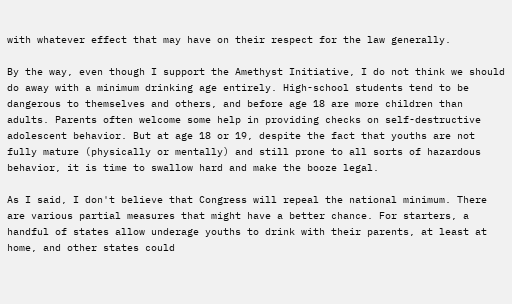with whatever effect that may have on their respect for the law generally.

By the way, even though I support the Amethyst Initiative, I do not think we should do away with a minimum drinking age entirely. High-school students tend to be dangerous to themselves and others, and before age 18 are more children than adults. Parents often welcome some help in providing checks on self-destructive adolescent behavior. But at age 18 or 19, despite the fact that youths are not fully mature (physically or mentally) and still prone to all sorts of hazardous behavior, it is time to swallow hard and make the booze legal.

As I said, I don't believe that Congress will repeal the national minimum. There are various partial measures that might have a better chance. For starters, a handful of states allow underage youths to drink with their parents, at least at home, and other states could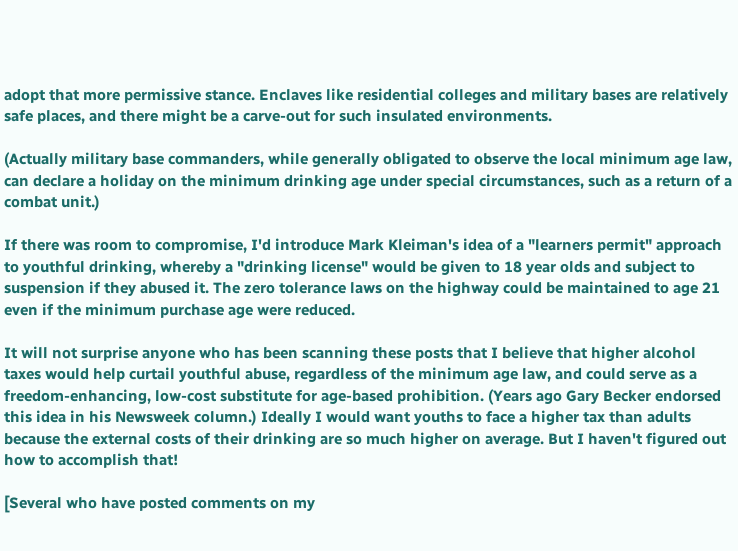adopt that more permissive stance. Enclaves like residential colleges and military bases are relatively safe places, and there might be a carve-out for such insulated environments.

(Actually military base commanders, while generally obligated to observe the local minimum age law, can declare a holiday on the minimum drinking age under special circumstances, such as a return of a combat unit.)

If there was room to compromise, I'd introduce Mark Kleiman's idea of a "learners permit" approach to youthful drinking, whereby a "drinking license" would be given to 18 year olds and subject to suspension if they abused it. The zero tolerance laws on the highway could be maintained to age 21 even if the minimum purchase age were reduced.

It will not surprise anyone who has been scanning these posts that I believe that higher alcohol taxes would help curtail youthful abuse, regardless of the minimum age law, and could serve as a freedom-enhancing, low-cost substitute for age-based prohibition. (Years ago Gary Becker endorsed this idea in his Newsweek column.) Ideally I would want youths to face a higher tax than adults because the external costs of their drinking are so much higher on average. But I haven't figured out how to accomplish that!

[Several who have posted comments on my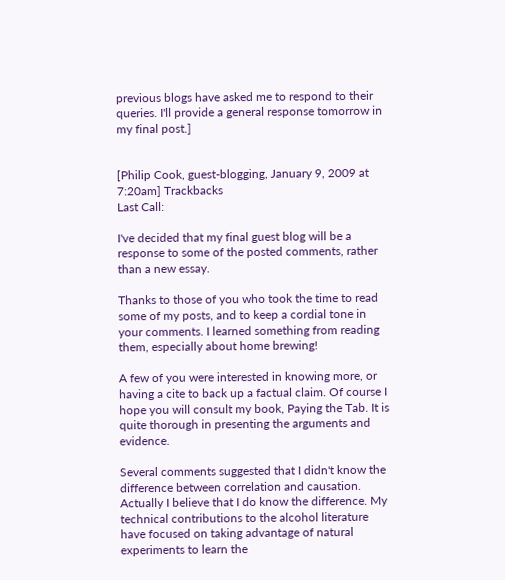previous blogs have asked me to respond to their queries. I'll provide a general response tomorrow in my final post.]


[Philip Cook, guest-blogging, January 9, 2009 at 7:20am] Trackbacks
Last Call:

I've decided that my final guest blog will be a response to some of the posted comments, rather than a new essay.

Thanks to those of you who took the time to read some of my posts, and to keep a cordial tone in your comments. I learned something from reading them, especially about home brewing!

A few of you were interested in knowing more, or having a cite to back up a factual claim. Of course I hope you will consult my book, Paying the Tab. It is quite thorough in presenting the arguments and evidence.

Several comments suggested that I didn't know the difference between correlation and causation. Actually I believe that I do know the difference. My technical contributions to the alcohol literature have focused on taking advantage of natural experiments to learn the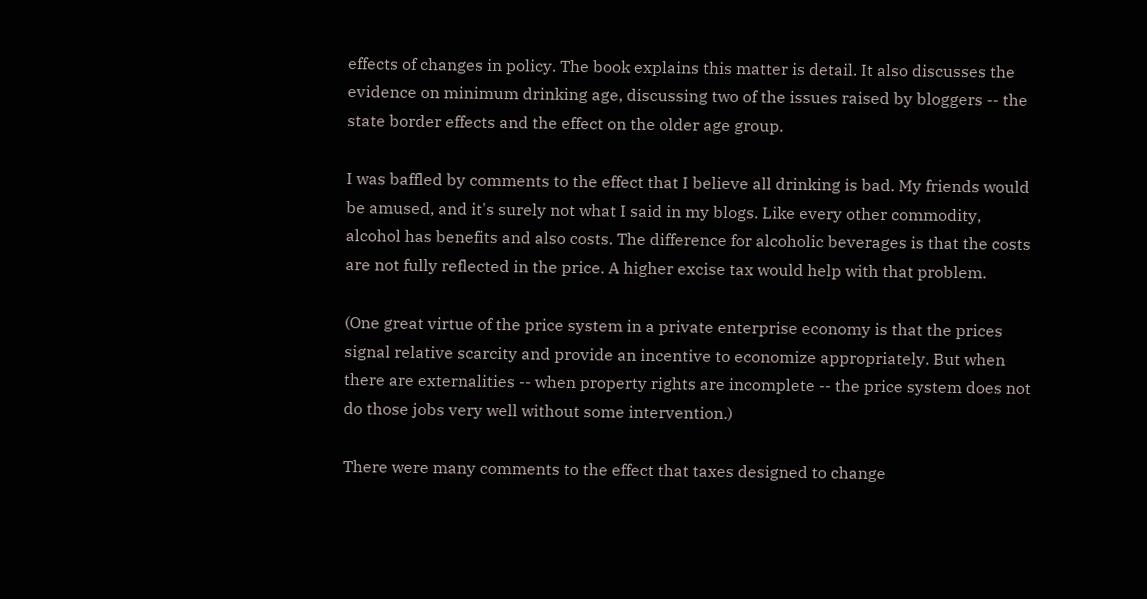effects of changes in policy. The book explains this matter is detail. It also discusses the evidence on minimum drinking age, discussing two of the issues raised by bloggers -- the state border effects and the effect on the older age group.

I was baffled by comments to the effect that I believe all drinking is bad. My friends would be amused, and it's surely not what I said in my blogs. Like every other commodity, alcohol has benefits and also costs. The difference for alcoholic beverages is that the costs are not fully reflected in the price. A higher excise tax would help with that problem.

(One great virtue of the price system in a private enterprise economy is that the prices signal relative scarcity and provide an incentive to economize appropriately. But when there are externalities -- when property rights are incomplete -- the price system does not do those jobs very well without some intervention.)

There were many comments to the effect that taxes designed to change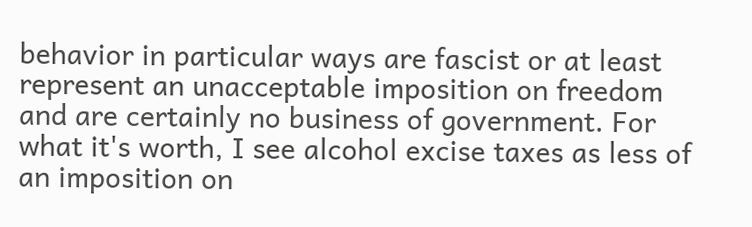behavior in particular ways are fascist or at least represent an unacceptable imposition on freedom and are certainly no business of government. For what it's worth, I see alcohol excise taxes as less of an imposition on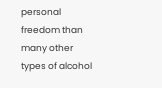personal freedom than many other types of alcohol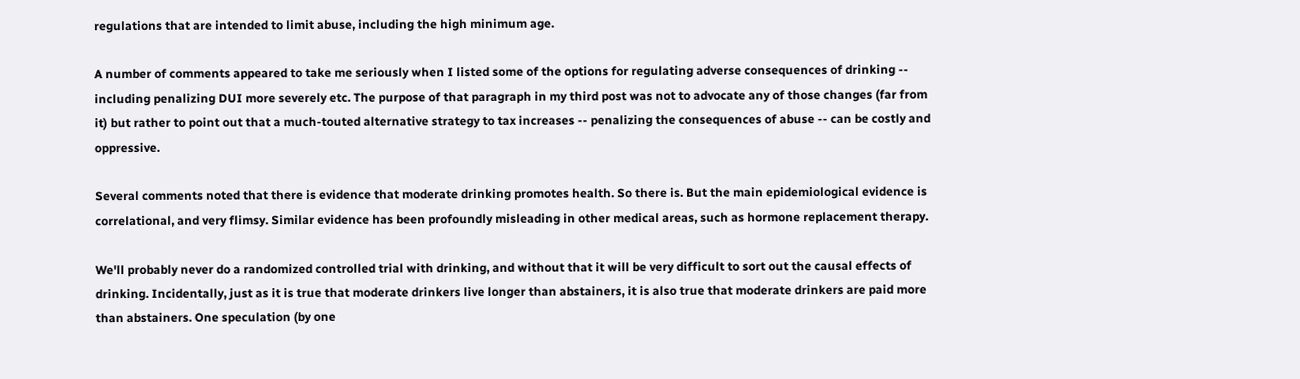regulations that are intended to limit abuse, including the high minimum age.

A number of comments appeared to take me seriously when I listed some of the options for regulating adverse consequences of drinking -- including penalizing DUI more severely etc. The purpose of that paragraph in my third post was not to advocate any of those changes (far from it) but rather to point out that a much-touted alternative strategy to tax increases -- penalizing the consequences of abuse -- can be costly and oppressive.

Several comments noted that there is evidence that moderate drinking promotes health. So there is. But the main epidemiological evidence is correlational, and very flimsy. Similar evidence has been profoundly misleading in other medical areas, such as hormone replacement therapy.

We'll probably never do a randomized controlled trial with drinking, and without that it will be very difficult to sort out the causal effects of drinking. Incidentally, just as it is true that moderate drinkers live longer than abstainers, it is also true that moderate drinkers are paid more than abstainers. One speculation (by one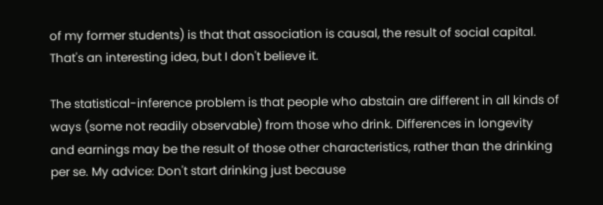of my former students) is that that association is causal, the result of social capital. That's an interesting idea, but I don't believe it.

The statistical-inference problem is that people who abstain are different in all kinds of ways (some not readily observable) from those who drink. Differences in longevity and earnings may be the result of those other characteristics, rather than the drinking per se. My advice: Don't start drinking just because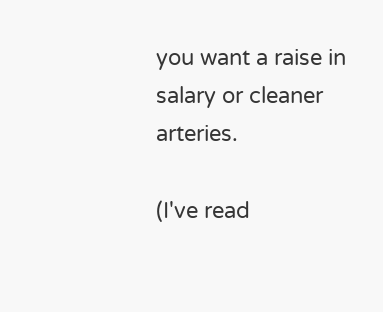you want a raise in salary or cleaner arteries.

(I've read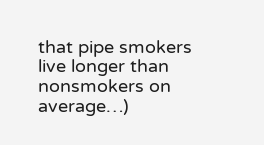that pipe smokers live longer than nonsmokers on average…)